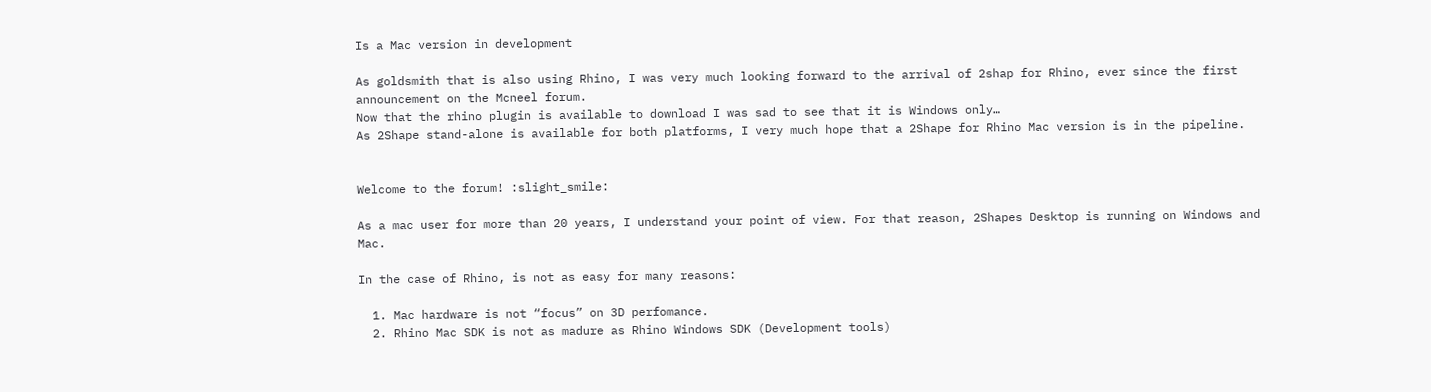Is a Mac version in development

As goldsmith that is also using Rhino, I was very much looking forward to the arrival of 2shap for Rhino, ever since the first announcement on the Mcneel forum.
Now that the rhino plugin is available to download I was sad to see that it is Windows only…
As 2Shape stand-alone is available for both platforms, I very much hope that a 2Shape for Rhino Mac version is in the pipeline.


Welcome to the forum! :slight_smile:

As a mac user for more than 20 years, I understand your point of view. For that reason, 2Shapes Desktop is running on Windows and Mac.

In the case of Rhino, is not as easy for many reasons:

  1. Mac hardware is not “focus” on 3D perfomance.
  2. Rhino Mac SDK is not as madure as Rhino Windows SDK (Development tools)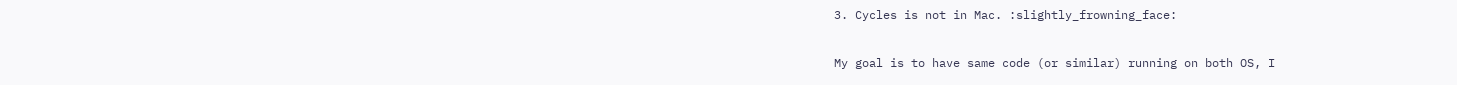3. Cycles is not in Mac. :slightly_frowning_face:

My goal is to have same code (or similar) running on both OS, I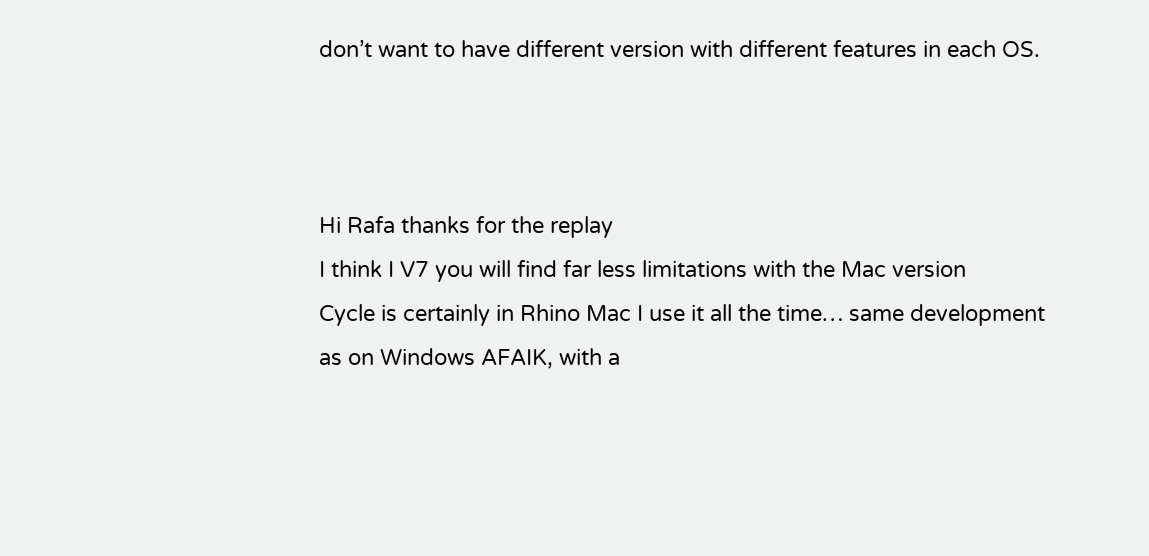don’t want to have different version with different features in each OS.



Hi Rafa thanks for the replay
I think I V7 you will find far less limitations with the Mac version
Cycle is certainly in Rhino Mac I use it all the time… same development as on Windows AFAIK, with a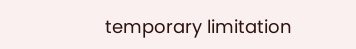temporary limitation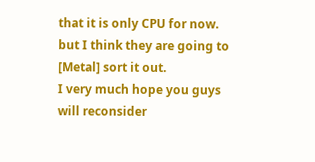that it is only CPU for now. but I think they are going to [Metal] sort it out.
I very much hope you guys will reconsider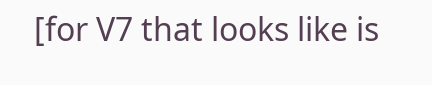[for V7 that looks like is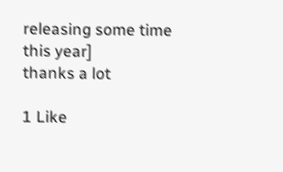releasing some time this year]
thanks a lot

1 Like